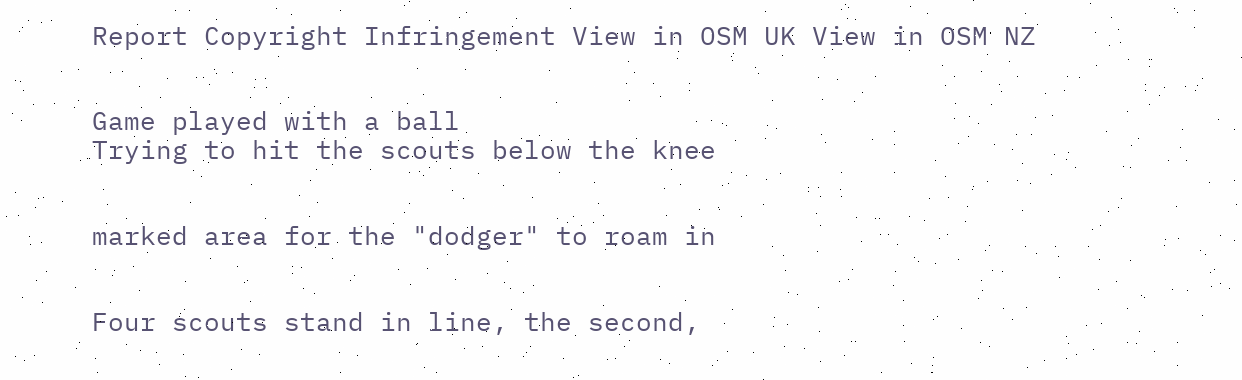Report Copyright Infringement View in OSM UK View in OSM NZ


Game played with a ball
Trying to hit the scouts below the knee


marked area for the "dodger" to roam in


Four scouts stand in line, the second,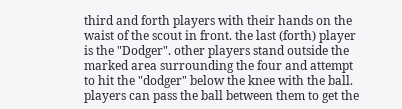third and forth players with their hands on the waist of the scout in front. the last (forth) player is the "Dodger". other players stand outside the marked area surrounding the four and attempt to hit the "dodger" below the knee with the ball. players can pass the ball between them to get the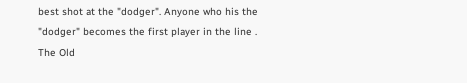best shot at the "dodger". Anyone who his the "dodger" becomes the first player in the line . The Old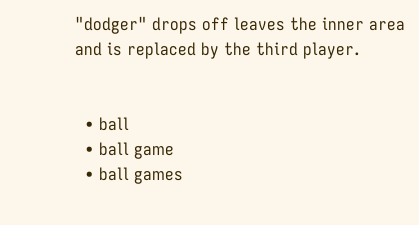"dodger" drops off leaves the inner area and is replaced by the third player.


  • ball
  • ball game
  • ball games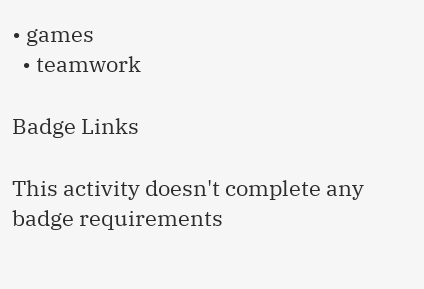• games
  • teamwork

Badge Links

This activity doesn't complete any badge requirements